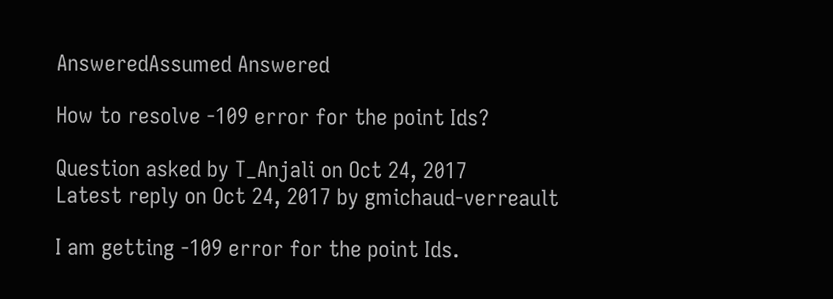AnsweredAssumed Answered

How to resolve -109 error for the point Ids?

Question asked by T_Anjali on Oct 24, 2017
Latest reply on Oct 24, 2017 by gmichaud-verreault

I am getting -109 error for the point Ids.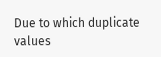Due to which duplicate values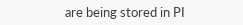are being stored in PI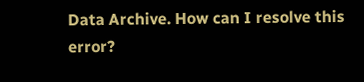Data Archive. How can I resolve this error?